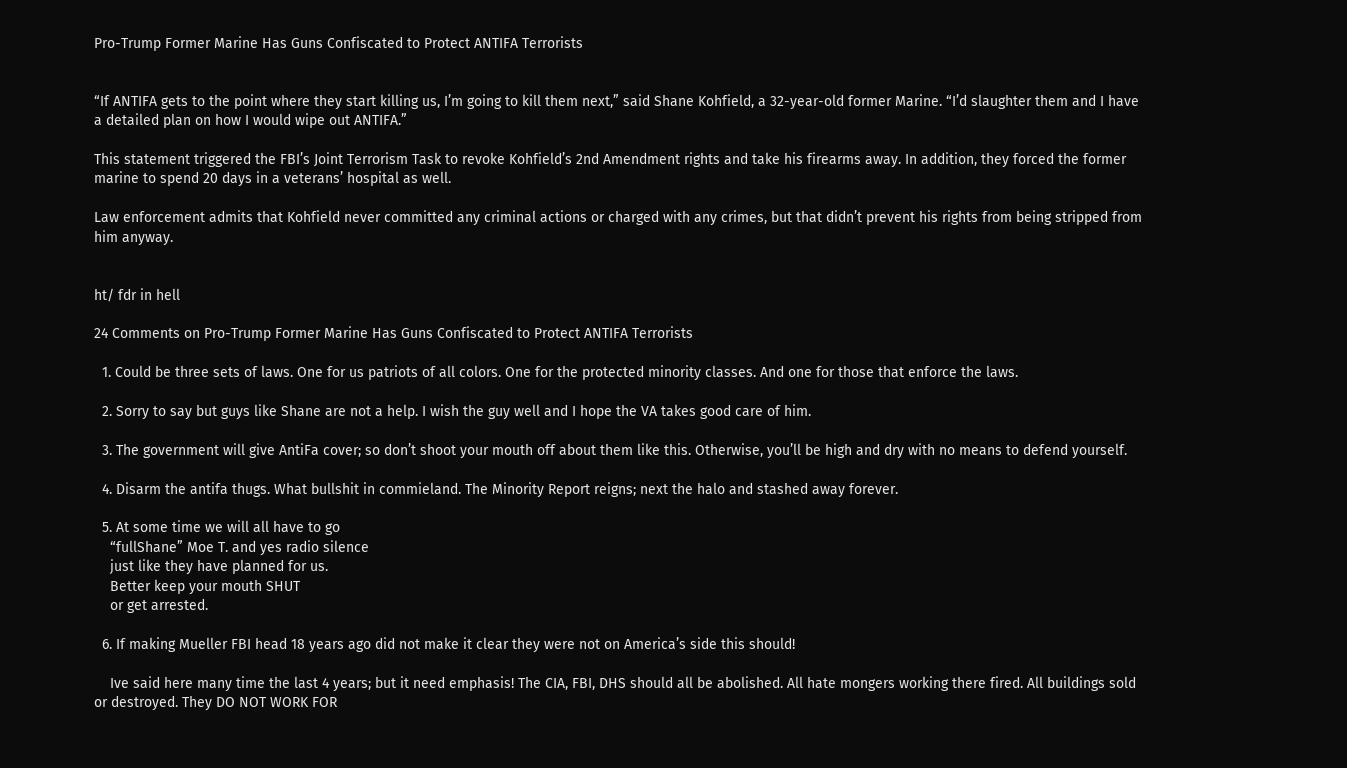Pro-Trump Former Marine Has Guns Confiscated to Protect ANTIFA Terrorists


“If ANTIFA gets to the point where they start killing us, I’m going to kill them next,” said Shane Kohfield, a 32-year-old former Marine. “I’d slaughter them and I have a detailed plan on how I would wipe out ANTIFA.”

This statement triggered the FBI’s Joint Terrorism Task to revoke Kohfield’s 2nd Amendment rights and take his firearms away. In addition, they forced the former marine to spend 20 days in a veterans’ hospital as well.

Law enforcement admits that Kohfield never committed any criminal actions or charged with any crimes, but that didn’t prevent his rights from being stripped from him anyway.


ht/ fdr in hell

24 Comments on Pro-Trump Former Marine Has Guns Confiscated to Protect ANTIFA Terrorists

  1. Could be three sets of laws. One for us patriots of all colors. One for the protected minority classes. And one for those that enforce the laws.

  2. Sorry to say but guys like Shane are not a help. I wish the guy well and I hope the VA takes good care of him.

  3. The government will give AntiFa cover; so don’t shoot your mouth off about them like this. Otherwise, you’ll be high and dry with no means to defend yourself.

  4. Disarm the antifa thugs. What bullshit in commieland. The Minority Report reigns; next the halo and stashed away forever.

  5. At some time we will all have to go
    “fullShane” Moe T. and yes radio silence
    just like they have planned for us.
    Better keep your mouth SHUT
    or get arrested.

  6. If making Mueller FBI head 18 years ago did not make it clear they were not on America’s side this should!

    Ive said here many time the last 4 years; but it need emphasis! The CIA, FBI, DHS should all be abolished. All hate mongers working there fired. All buildings sold or destroyed. They DO NOT WORK FOR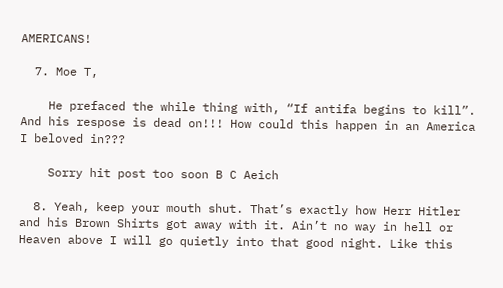AMERICANS!

  7. Moe T,

    He prefaced the while thing with, “If antifa begins to kill”. And his respose is dead on!!! How could this happen in an America I beloved in???

    Sorry hit post too soon B C Aeich

  8. Yeah, keep your mouth shut. That’s exactly how Herr Hitler and his Brown Shirts got away with it. Ain’t no way in hell or Heaven above I will go quietly into that good night. Like this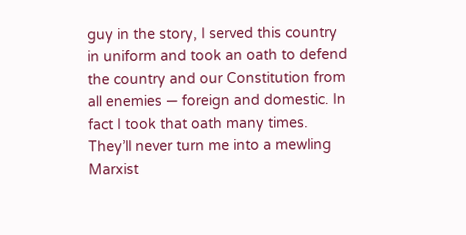guy in the story, I served this country in uniform and took an oath to defend the country and our Constitution from all enemies — foreign and domestic. In fact I took that oath many times. They’ll never turn me into a mewling Marxist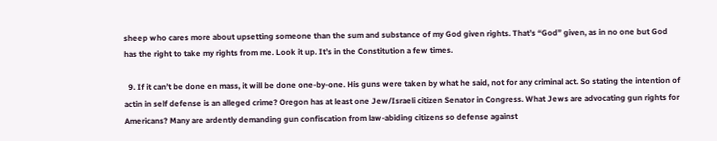sheep who cares more about upsetting someone than the sum and substance of my God given rights. That’s “God” given, as in no one but God has the right to take my rights from me. Look it up. It’s in the Constitution a few times.

  9. If it can’t be done en mass, it will be done one-by-one. His guns were taken by what he said, not for any criminal act. So stating the intention of actin in self defense is an alleged crime? Oregon has at least one Jew/Israeli citizen Senator in Congress. What Jews are advocating gun rights for Americans? Many are ardently demanding gun confiscation from law-abiding citizens so defense against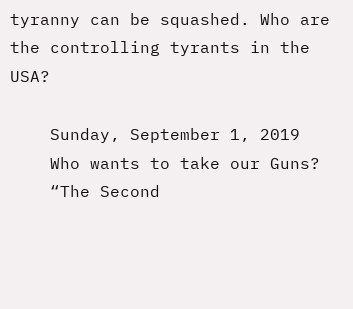tyranny can be squashed. Who are the controlling tyrants in the USA?

    Sunday, September 1, 2019
    Who wants to take our Guns?
    “The Second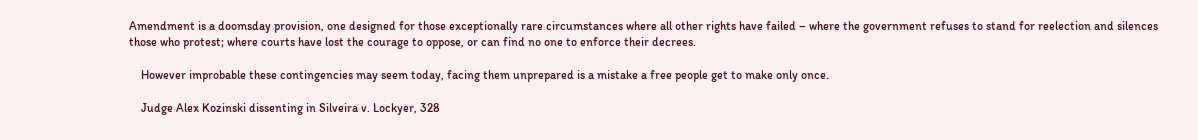Amendment is a doomsday provision, one designed for those exceptionally rare circumstances where all other rights have failed – where the government refuses to stand for reelection and silences those who protest; where courts have lost the courage to oppose, or can find no one to enforce their decrees.

    However improbable these contingencies may seem today, facing them unprepared is a mistake a free people get to make only once.

    Judge Alex Kozinski dissenting in Silveira v. Lockyer, 328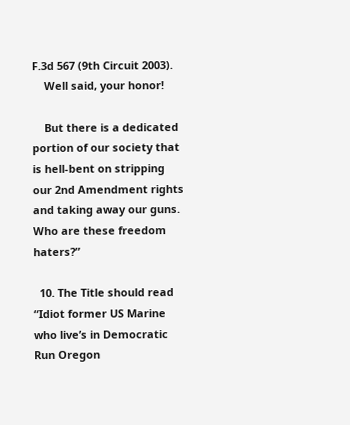F.3d 567 (9th Circuit 2003).
    Well said, your honor!

    But there is a dedicated portion of our society that is hell-bent on stripping our 2nd Amendment rights and taking away our guns. Who are these freedom haters?”

  10. The Title should read “Idiot former US Marine who live’s in Democratic Run Oregon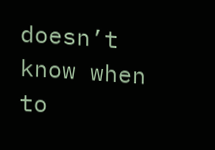doesn’t know when to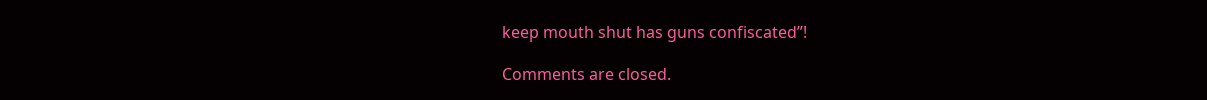keep mouth shut has guns confiscated”!

Comments are closed.